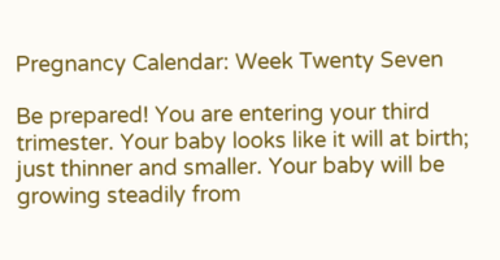Pregnancy Calendar: Week Twenty Seven

Be prepared! You are entering your third trimester. Your baby looks like it will at birth; just thinner and smaller. Your baby will be growing steadily from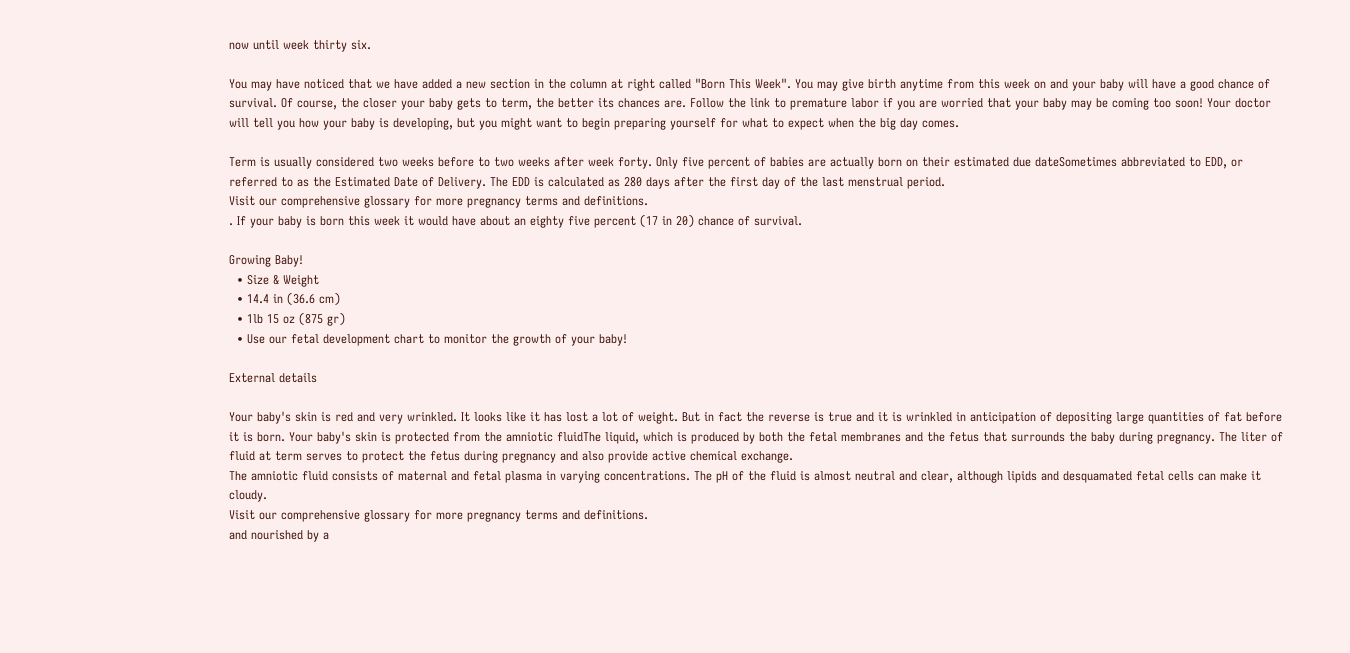now until week thirty six.

You may have noticed that we have added a new section in the column at right called "Born This Week". You may give birth anytime from this week on and your baby will have a good chance of survival. Of course, the closer your baby gets to term, the better its chances are. Follow the link to premature labor if you are worried that your baby may be coming too soon! Your doctor will tell you how your baby is developing, but you might want to begin preparing yourself for what to expect when the big day comes.

Term is usually considered two weeks before to two weeks after week forty. Only five percent of babies are actually born on their estimated due dateSometimes abbreviated to EDD, or referred to as the Estimated Date of Delivery. The EDD is calculated as 280 days after the first day of the last menstrual period.
Visit our comprehensive glossary for more pregnancy terms and definitions.
. If your baby is born this week it would have about an eighty five percent (17 in 20) chance of survival.

Growing Baby!
  • Size & Weight
  • 14.4 in (36.6 cm)
  • 1lb 15 oz (875 gr)
  • Use our fetal development chart to monitor the growth of your baby!

External details

Your baby's skin is red and very wrinkled. It looks like it has lost a lot of weight. But in fact the reverse is true and it is wrinkled in anticipation of depositing large quantities of fat before it is born. Your baby's skin is protected from the amniotic fluidThe liquid, which is produced by both the fetal membranes and the fetus that surrounds the baby during pregnancy. The liter of fluid at term serves to protect the fetus during pregnancy and also provide active chemical exchange.
The amniotic fluid consists of maternal and fetal plasma in varying concentrations. The pH of the fluid is almost neutral and clear, although lipids and desquamated fetal cells can make it cloudy.
Visit our comprehensive glossary for more pregnancy terms and definitions.
and nourished by a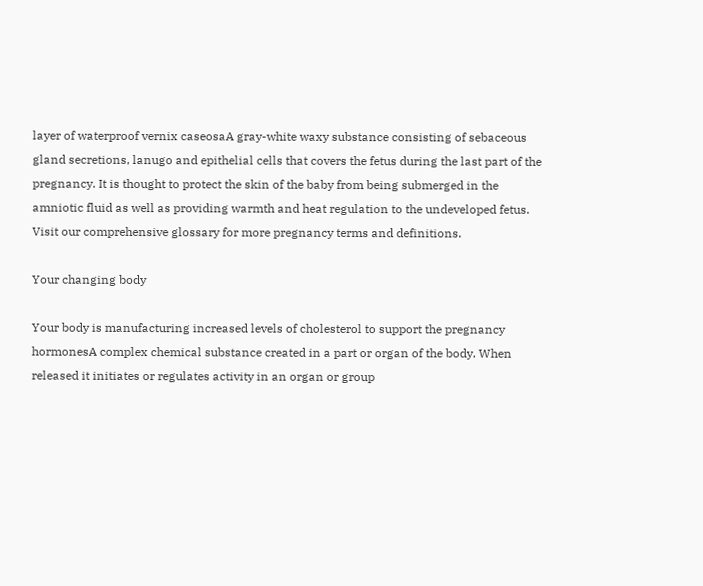layer of waterproof vernix caseosaA gray-white waxy substance consisting of sebaceous gland secretions, lanugo and epithelial cells that covers the fetus during the last part of the pregnancy. It is thought to protect the skin of the baby from being submerged in the amniotic fluid as well as providing warmth and heat regulation to the undeveloped fetus.
Visit our comprehensive glossary for more pregnancy terms and definitions.

Your changing body

Your body is manufacturing increased levels of cholesterol to support the pregnancy hormonesA complex chemical substance created in a part or organ of the body. When released it initiates or regulates activity in an organ or group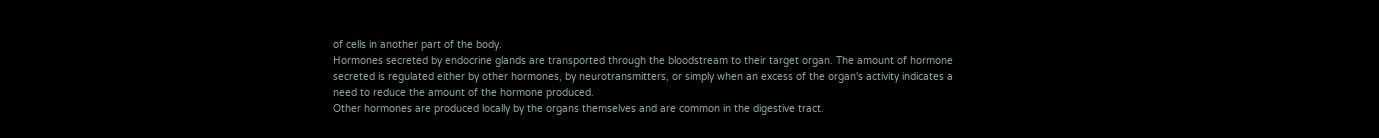of cells in another part of the body.
Hormones secreted by endocrine glands are transported through the bloodstream to their target organ. The amount of hormone secreted is regulated either by other hormones, by neurotransmitters, or simply when an excess of the organ's activity indicates a need to reduce the amount of the hormone produced.
Other hormones are produced locally by the organs themselves and are common in the digestive tract.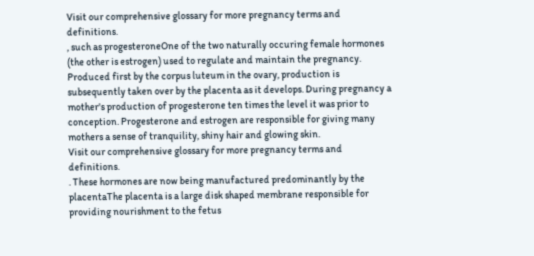Visit our comprehensive glossary for more pregnancy terms and definitions.
, such as progesteroneOne of the two naturally occuring female hormones (the other is estrogen) used to regulate and maintain the pregnancy. Produced first by the corpus luteum in the ovary, production is subsequently taken over by the placenta as it develops. During pregnancy a mother's production of progesterone ten times the level it was prior to conception. Progesterone and estrogen are responsible for giving many mothers a sense of tranquility, shiny hair and glowing skin.
Visit our comprehensive glossary for more pregnancy terms and definitions.
. These hormones are now being manufactured predominantly by the placentaThe placenta is a large disk shaped membrane responsible for providing nourishment to the fetus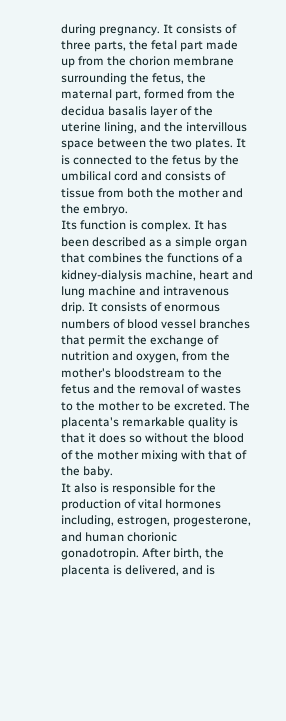during pregnancy. It consists of three parts, the fetal part made up from the chorion membrane surrounding the fetus, the maternal part, formed from the decidua basalis layer of the uterine lining, and the intervillous space between the two plates. It is connected to the fetus by the umbilical cord and consists of tissue from both the mother and the embryo.
Its function is complex. It has been described as a simple organ that combines the functions of a kidney-dialysis machine, heart and lung machine and intravenous drip. It consists of enormous numbers of blood vessel branches that permit the exchange of nutrition and oxygen, from the mother's bloodstream to the fetus and the removal of wastes to the mother to be excreted. The placenta's remarkable quality is that it does so without the blood of the mother mixing with that of the baby.
It also is responsible for the production of vital hormones including, estrogen, progesterone, and human chorionic gonadotropin. After birth, the placenta is delivered, and is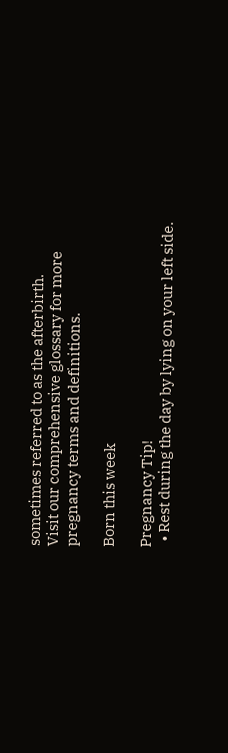sometimes referred to as the afterbirth.
Visit our comprehensive glossary for more pregnancy terms and definitions.

Born this week

Pregnancy Tip!
  • Rest during the day by lying on your left side.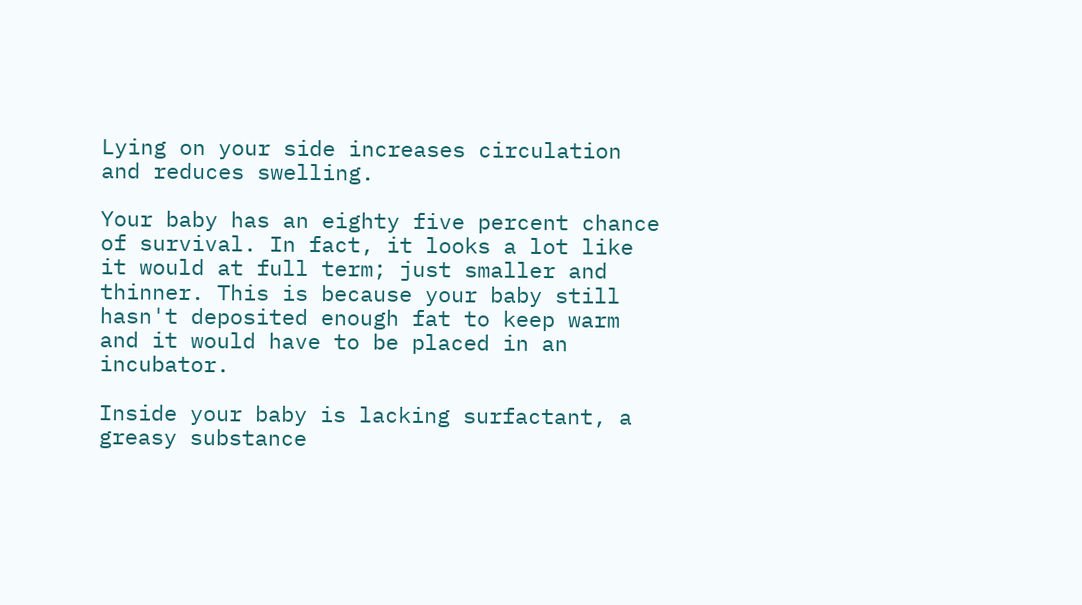Lying on your side increases circulation and reduces swelling.

Your baby has an eighty five percent chance of survival. In fact, it looks a lot like it would at full term; just smaller and thinner. This is because your baby still hasn't deposited enough fat to keep warm and it would have to be placed in an incubator.

Inside your baby is lacking surfactant, a greasy substance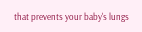that prevents your baby's lungs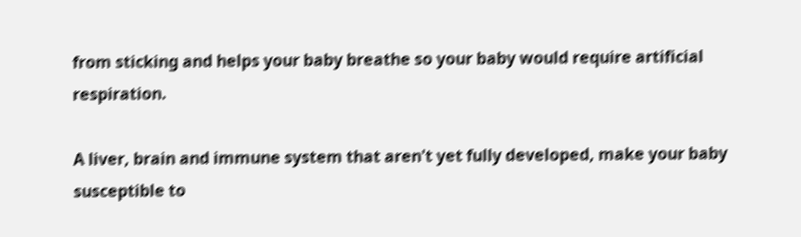from sticking and helps your baby breathe so your baby would require artificial respiration.

A liver, brain and immune system that aren't yet fully developed, make your baby susceptible to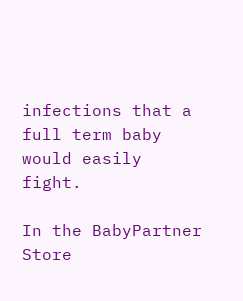infections that a full term baby would easily fight.

In the BabyPartner Store